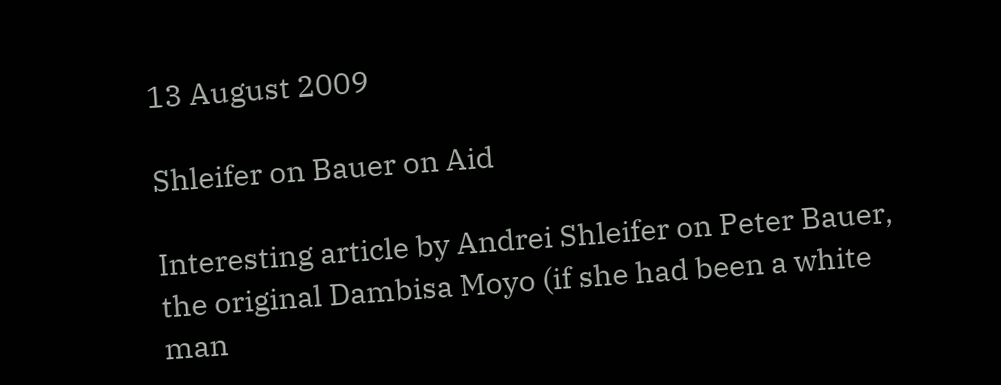13 August 2009

Shleifer on Bauer on Aid

Interesting article by Andrei Shleifer on Peter Bauer, the original Dambisa Moyo (if she had been a white man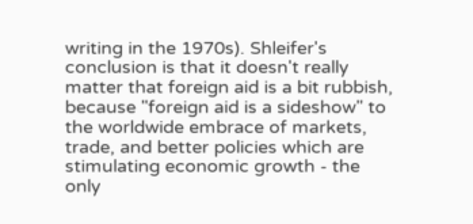writing in the 1970s). Shleifer's conclusion is that it doesn't really matter that foreign aid is a bit rubbish, because "foreign aid is a sideshow" to the worldwide embrace of markets, trade, and better policies which are stimulating economic growth - the only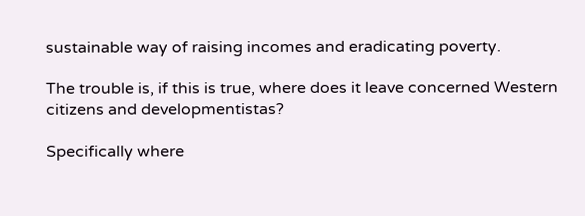sustainable way of raising incomes and eradicating poverty.

The trouble is, if this is true, where does it leave concerned Western citizens and developmentistas?

Specifically where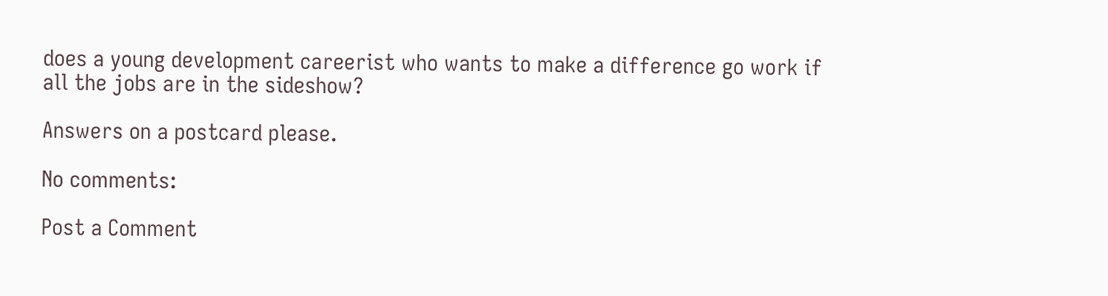does a young development careerist who wants to make a difference go work if all the jobs are in the sideshow?

Answers on a postcard please.

No comments:

Post a Comment